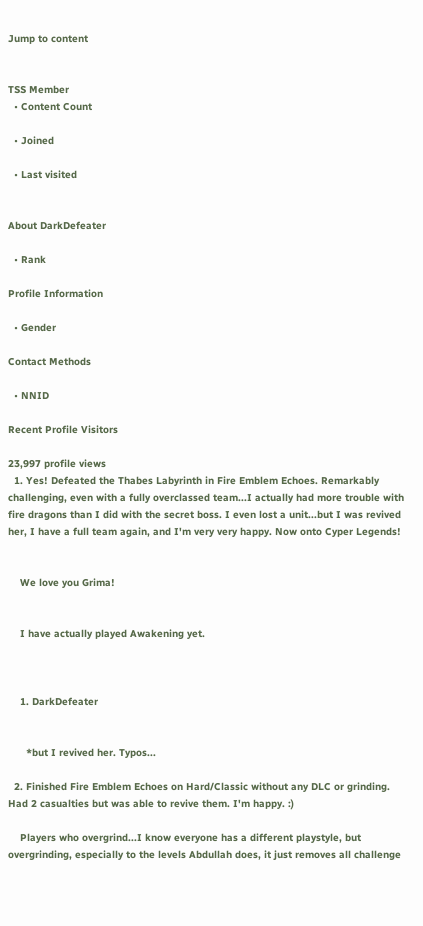Jump to content


TSS Member
  • Content Count

  • Joined

  • Last visited


About DarkDefeater

  • Rank

Profile Information

  • Gender

Contact Methods

  • NNID

Recent Profile Visitors

23,997 profile views
  1. Yes! Defeated the Thabes Labyrinth in Fire Emblem Echoes. Remarkably challenging, even with a fully overclassed team...I actually had more trouble with fire dragons than I did with the secret boss. I even lost a unit...but I was revived her, I have a full team again, and I'm very very happy. Now onto Cyper Legends!


    We love you Grima!


    I have actually played Awakening yet.



    1. DarkDefeater


      *but I revived her. Typos...

  2. Finished Fire Emblem Echoes on Hard/Classic without any DLC or grinding. Had 2 casualties but was able to revive them. I'm happy. :)

    Players who overgrind...I know everyone has a different playstyle, but overgrinding, especially to the levels Abdullah does, it just removes all challenge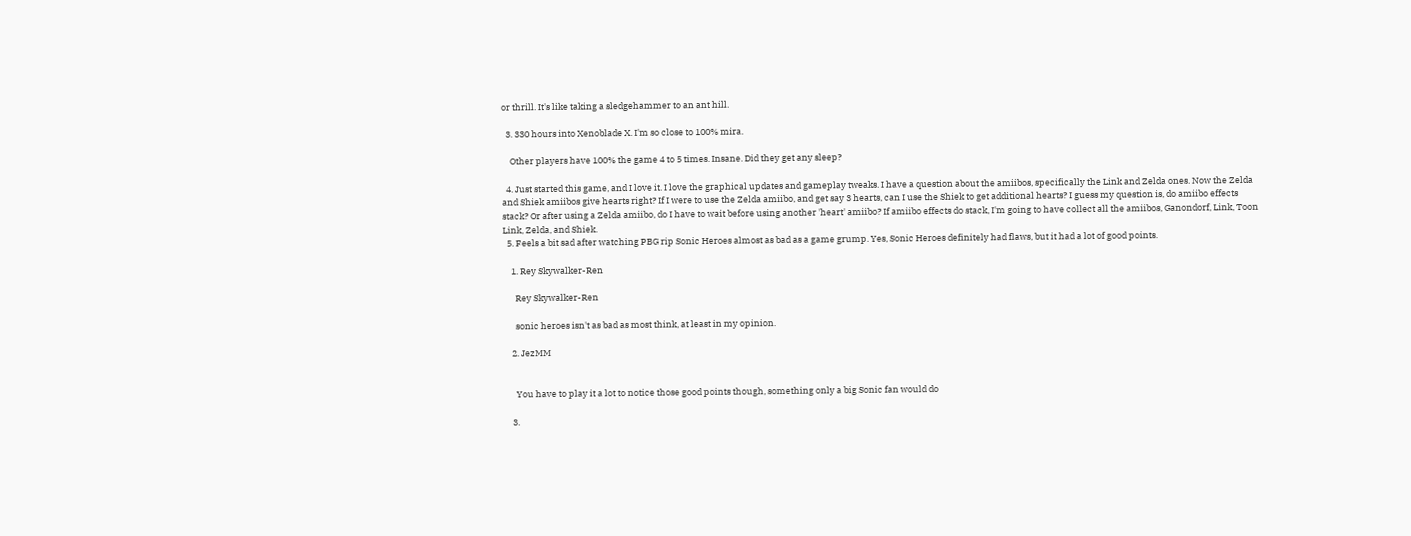or thrill. It's like taking a sledgehammer to an ant hill.

  3. 330 hours into Xenoblade X. I'm so close to 100% mira.

    Other players have 100% the game 4 to 5 times. Insane. Did they get any sleep?

  4. Just started this game, and I love it. I love the graphical updates and gameplay tweaks. I have a question about the amiibos, specifically the Link and Zelda ones. Now the Zelda and Shiek amiibos give hearts right? If I were to use the Zelda amiibo, and get say 3 hearts, can I use the Shiek to get additional hearts? I guess my question is, do amiibo effects stack? Or after using a Zelda amiibo, do I have to wait before using another 'heart' amiibo? If amiibo effects do stack, I'm going to have collect all the amiibos, Ganondorf, Link, Toon Link, Zelda, and Shiek.
  5. Feels a bit sad after watching PBG rip Sonic Heroes almost as bad as a game grump. Yes, Sonic Heroes definitely had flaws, but it had a lot of good points.

    1. Rey Skywalker-Ren

      Rey Skywalker-Ren

      sonic heroes isn't as bad as most think, at least in my opinion.

    2. JezMM


      You have to play it a lot to notice those good points though, something only a big Sonic fan would do

    3.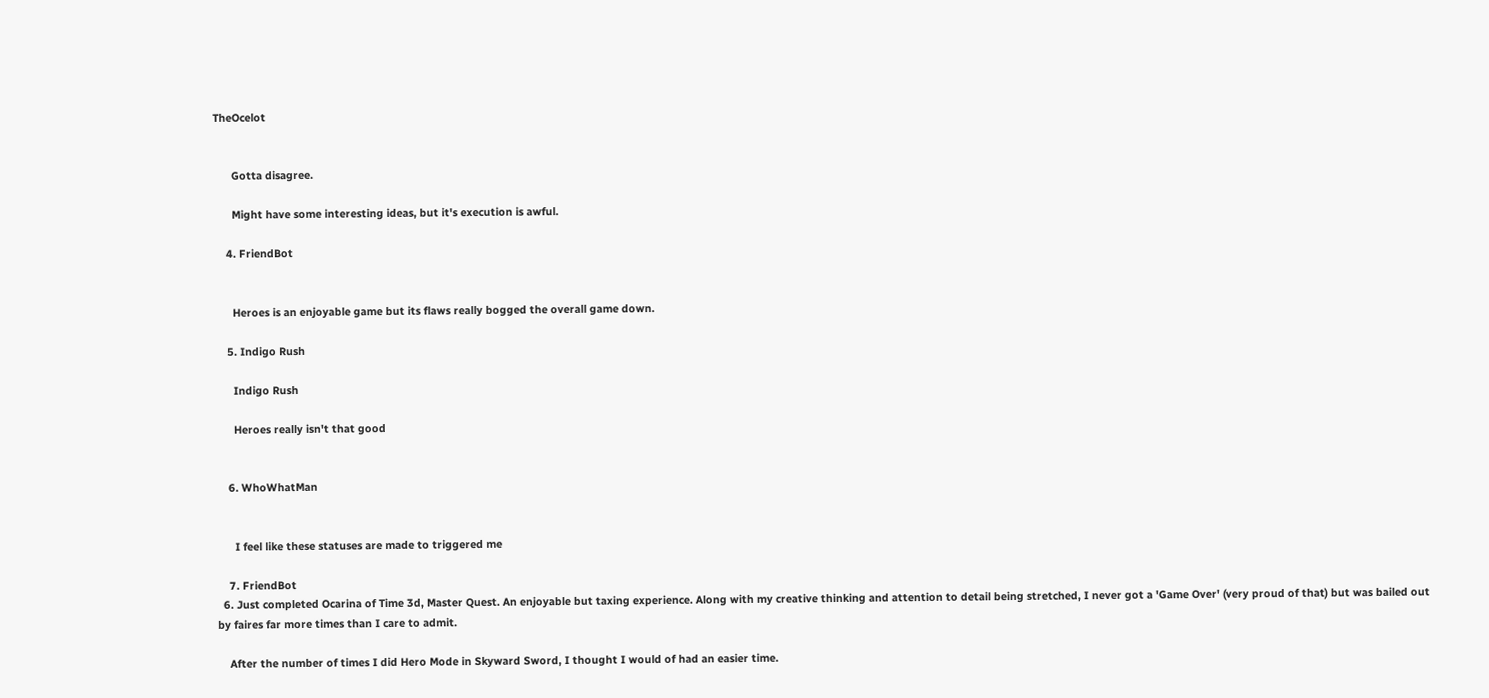TheOcelot


      Gotta disagree.

      Might have some interesting ideas, but it's execution is awful.

    4. FriendBot


      Heroes is an enjoyable game but its flaws really bogged the overall game down.

    5. Indigo Rush

      Indigo Rush

      Heroes really isn't that good


    6. WhoWhatMan


      I feel like these statuses are made to triggered me

    7. FriendBot
  6. Just completed Ocarina of Time 3d, Master Quest. An enjoyable but taxing experience. Along with my creative thinking and attention to detail being stretched, I never got a 'Game Over' (very proud of that) but was bailed out by faires far more times than I care to admit.

    After the number of times I did Hero Mode in Skyward Sword, I thought I would of had an easier time.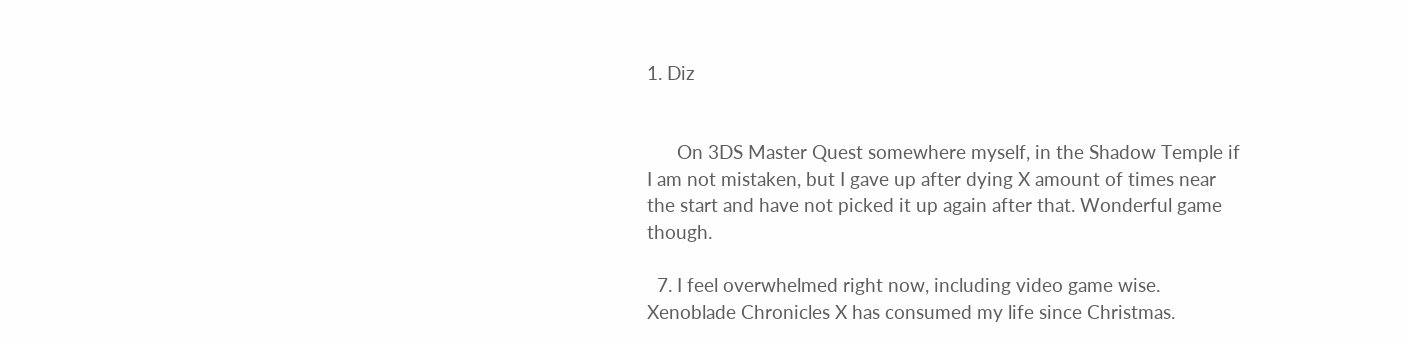1. Diz


      On 3DS Master Quest somewhere myself, in the Shadow Temple if I am not mistaken, but I gave up after dying X amount of times near the start and have not picked it up again after that. Wonderful game though.

  7. I feel overwhelmed right now, including video game wise. Xenoblade Chronicles X has consumed my life since Christmas.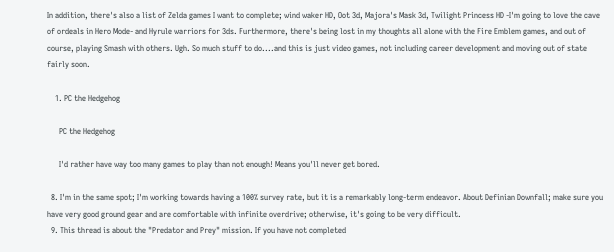In addition, there's also a list of Zelda games I want to complete; wind waker HD, Oot 3d, Majora's Mask 3d, Twilight Princess HD -I'm going to love the cave of ordeals in Hero Mode- and Hyrule warriors for 3ds. Furthermore, there's being lost in my thoughts all alone with the Fire Emblem games, and out of course, playing Smash with others. Ugh. So much stuff to do....and this is just video games, not including career development and moving out of state fairly soon.

    1. PC the Hedgehog

      PC the Hedgehog

      I'd rather have way too many games to play than not enough! Means you'll never get bored.

  8. I'm in the same spot; I'm working towards having a 100% survey rate, but it is a remarkably long-term endeavor. About Definian Downfall; make sure you have very good ground gear and are comfortable with infinite overdrive; otherwise, it's going to be very difficult.
  9. This thread is about the "Predator and Prey" mission. If you have not completed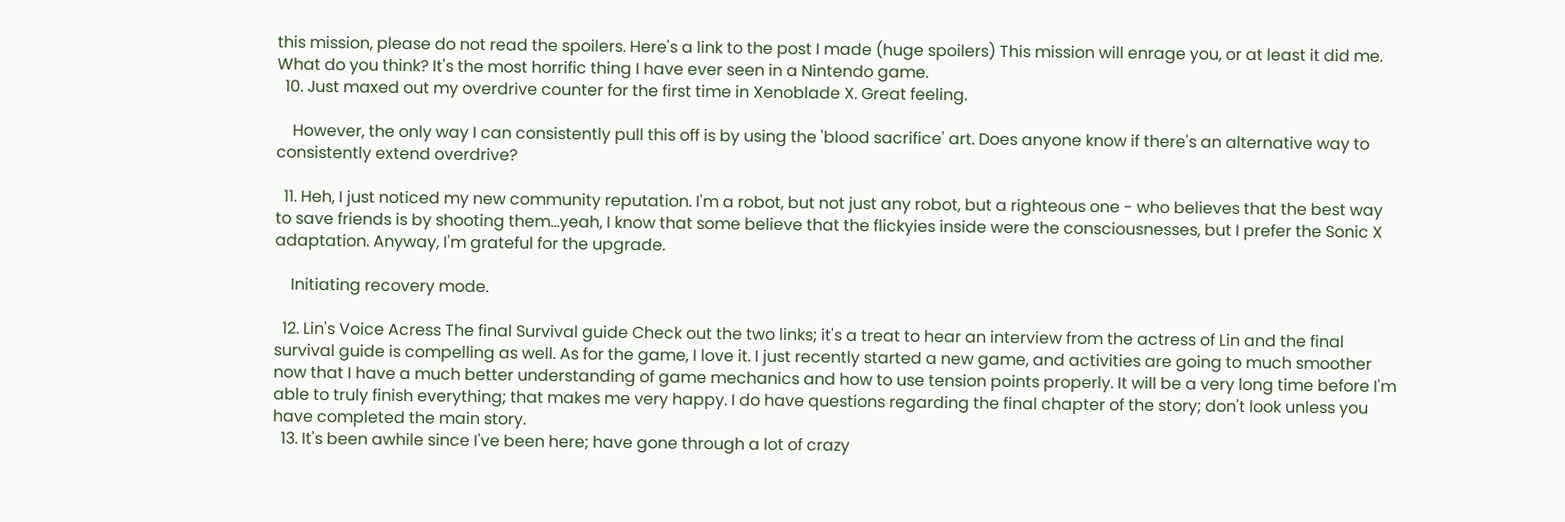this mission, please do not read the spoilers. Here's a link to the post I made (huge spoilers) This mission will enrage you, or at least it did me. What do you think? It's the most horrific thing I have ever seen in a Nintendo game.
  10. Just maxed out my overdrive counter for the first time in Xenoblade X. Great feeling.

    However, the only way I can consistently pull this off is by using the 'blood sacrifice' art. Does anyone know if there's an alternative way to consistently extend overdrive?

  11. Heh, I just noticed my new community reputation. I'm a robot, but not just any robot, but a righteous one - who believes that the best way to save friends is by shooting them...yeah, I know that some believe that the flickyies inside were the consciousnesses, but I prefer the Sonic X adaptation. Anyway, I'm grateful for the upgrade.

    Initiating recovery mode.

  12. Lin's Voice Acress The final Survival guide Check out the two links; it's a treat to hear an interview from the actress of Lin and the final survival guide is compelling as well. As for the game, I love it. I just recently started a new game, and activities are going to much smoother now that I have a much better understanding of game mechanics and how to use tension points properly. It will be a very long time before I'm able to truly finish everything; that makes me very happy. I do have questions regarding the final chapter of the story; don't look unless you have completed the main story.
  13. It's been awhile since I've been here; have gone through a lot of crazy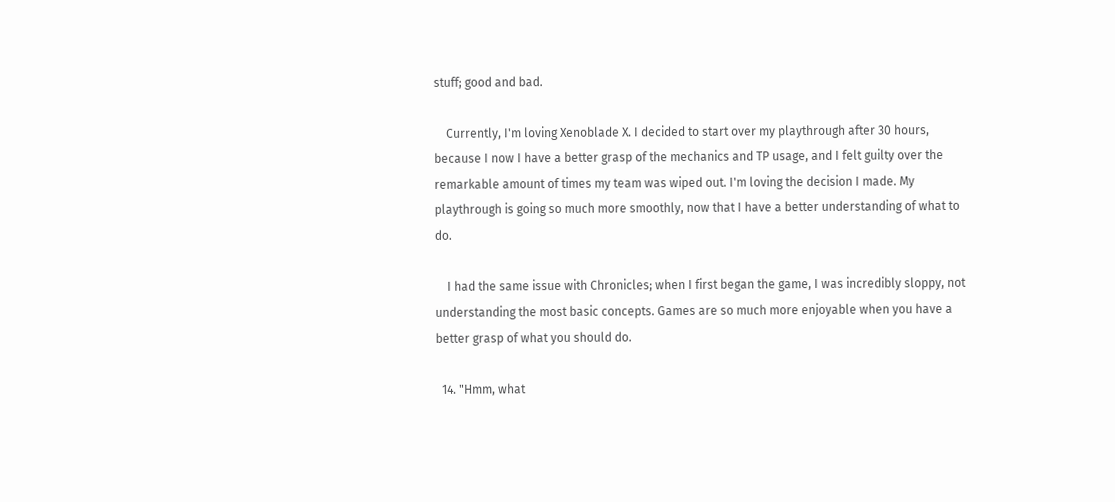stuff; good and bad.

    Currently, I'm loving Xenoblade X. I decided to start over my playthrough after 30 hours, because I now I have a better grasp of the mechanics and TP usage, and I felt guilty over the remarkable amount of times my team was wiped out. I'm loving the decision I made. My playthrough is going so much more smoothly, now that I have a better understanding of what to do.

    I had the same issue with Chronicles; when I first began the game, I was incredibly sloppy, not understanding the most basic concepts. Games are so much more enjoyable when you have a better grasp of what you should do.

  14. "Hmm, what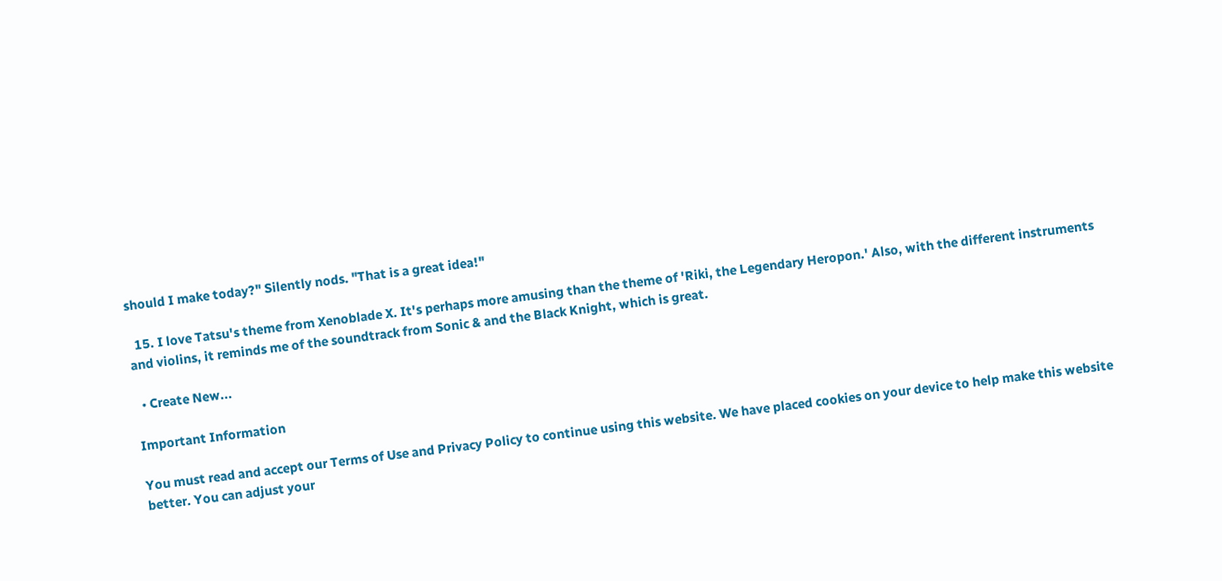should I make today?" Silently nods. "That is a great idea!"

  15. I love Tatsu's theme from Xenoblade X. It's perhaps more amusing than the theme of 'Riki, the Legendary Heropon.' Also, with the different instruments and violins, it reminds me of the soundtrack from Sonic & and the Black Knight, which is great.

  • Create New...

Important Information

You must read and accept our Terms of Use and Privacy Policy to continue using this website. We have placed cookies on your device to help make this website better. You can adjust your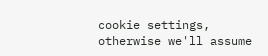cookie settings, otherwise we'll assume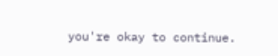you're okay to continue.